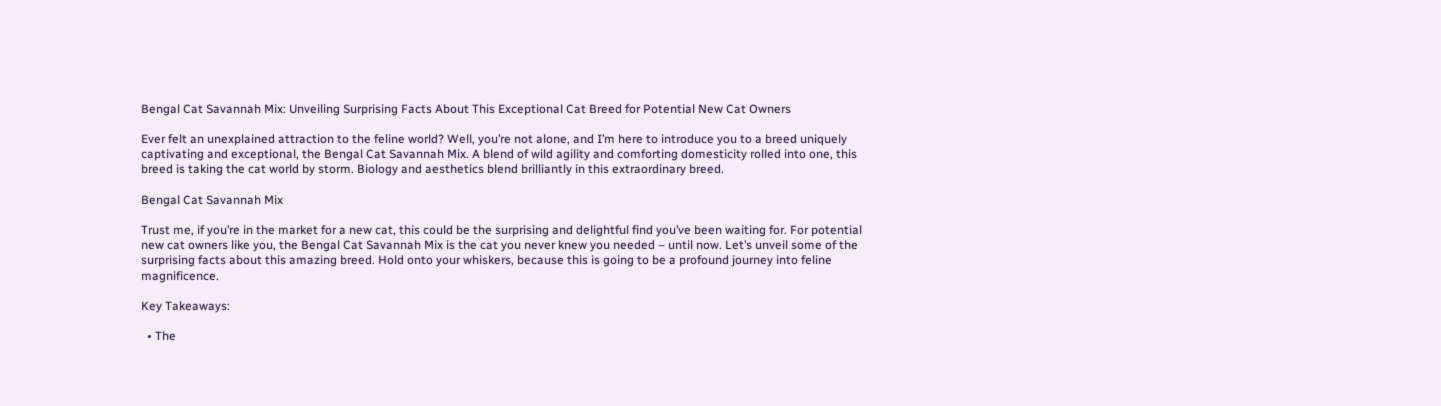Bengal Cat Savannah Mix: Unveiling Surprising Facts About This Exceptional Cat Breed for Potential New Cat Owners

Ever felt an unexplained attraction to the feline world? Well, you’re not alone, and I’m here to introduce you to a breed uniquely captivating and exceptional, the Bengal Cat Savannah Mix. A blend of wild agility and comforting domesticity rolled into one, this breed is taking the cat world by storm. Biology and aesthetics blend brilliantly in this extraordinary breed.

Bengal Cat Savannah Mix

Trust me, if you’re in the market for a new cat, this could be the surprising and delightful find you’ve been waiting for. For potential new cat owners like you, the Bengal Cat Savannah Mix is the cat you never knew you needed – until now. Let’s unveil some of the surprising facts about this amazing breed. Hold onto your whiskers, because this is going to be a profound journey into feline magnificence.

Key Takeaways:

  • The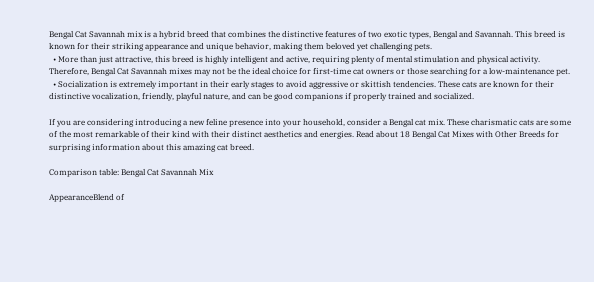Bengal Cat Savannah mix is a hybrid breed that combines the distinctive features of two exotic types, Bengal and Savannah. This breed is known for their striking appearance and unique behavior, making them beloved yet challenging pets.
  • More than just attractive, this breed is highly intelligent and active, requiring plenty of mental stimulation and physical activity. Therefore, Bengal Cat Savannah mixes may not be the ideal choice for first-time cat owners or those searching for a low-maintenance pet.
  • Socialization is extremely important in their early stages to avoid aggressive or skittish tendencies. These cats are known for their distinctive vocalization, friendly, playful nature, and can be good companions if properly trained and socialized.

If you are considering introducing a new feline presence into your household, consider a Bengal cat mix. These charismatic cats are some of the most remarkable of their kind with their distinct aesthetics and energies. Read about 18 Bengal Cat Mixes with Other Breeds for surprising information about this amazing cat breed.

Comparison table: Bengal Cat Savannah Mix

AppearanceBlend of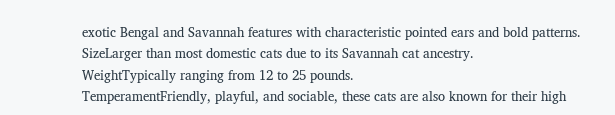exotic Bengal and Savannah features with characteristic pointed ears and bold patterns.
SizeLarger than most domestic cats due to its Savannah cat ancestry.
WeightTypically ranging from 12 to 25 pounds.
TemperamentFriendly, playful, and sociable, these cats are also known for their high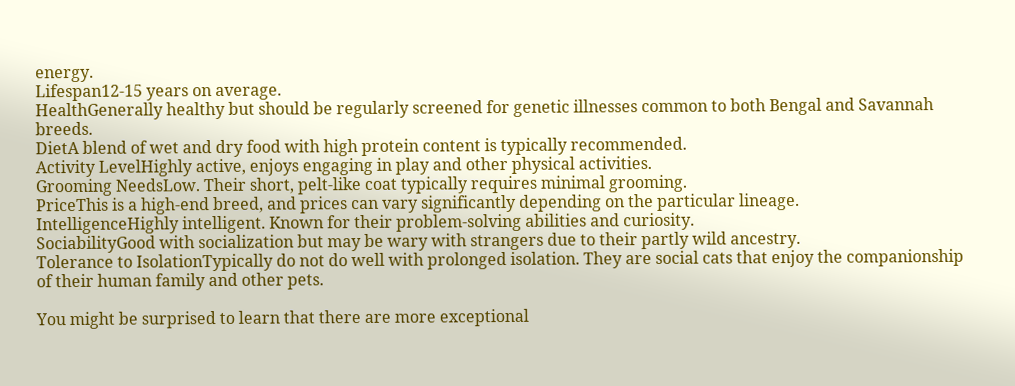energy.
Lifespan12-15 years on average.
HealthGenerally healthy but should be regularly screened for genetic illnesses common to both Bengal and Savannah breeds.
DietA blend of wet and dry food with high protein content is typically recommended.
Activity LevelHighly active, enjoys engaging in play and other physical activities.
Grooming NeedsLow. Their short, pelt-like coat typically requires minimal grooming.
PriceThis is a high-end breed, and prices can vary significantly depending on the particular lineage.
IntelligenceHighly intelligent. Known for their problem-solving abilities and curiosity.
SociabilityGood with socialization but may be wary with strangers due to their partly wild ancestry.
Tolerance to IsolationTypically do not do well with prolonged isolation. They are social cats that enjoy the companionship of their human family and other pets.

You might be surprised to learn that there are more exceptional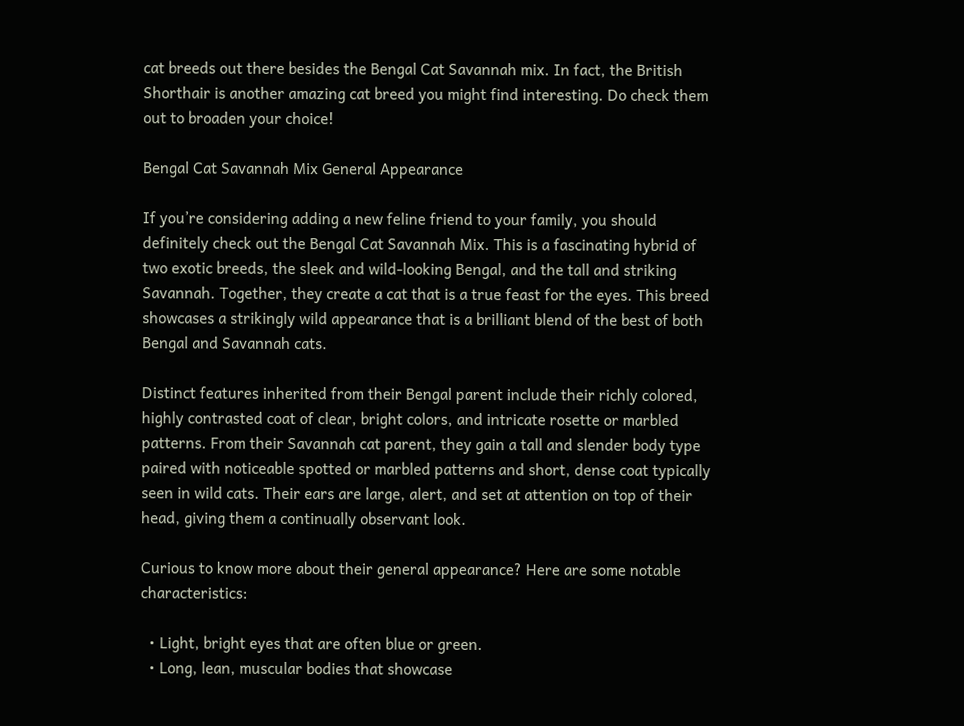cat breeds out there besides the Bengal Cat Savannah mix. In fact, the British Shorthair is another amazing cat breed you might find interesting. Do check them out to broaden your choice!

Bengal Cat Savannah Mix General Appearance

If you’re considering adding a new feline friend to your family, you should definitely check out the Bengal Cat Savannah Mix. This is a fascinating hybrid of two exotic breeds, the sleek and wild-looking Bengal, and the tall and striking Savannah. Together, they create a cat that is a true feast for the eyes. This breed showcases a strikingly wild appearance that is a brilliant blend of the best of both Bengal and Savannah cats.

Distinct features inherited from their Bengal parent include their richly colored, highly contrasted coat of clear, bright colors, and intricate rosette or marbled patterns. From their Savannah cat parent, they gain a tall and slender body type paired with noticeable spotted or marbled patterns and short, dense coat typically seen in wild cats. Their ears are large, alert, and set at attention on top of their head, giving them a continually observant look.

Curious to know more about their general appearance? Here are some notable characteristics:

  • Light, bright eyes that are often blue or green.
  • Long, lean, muscular bodies that showcase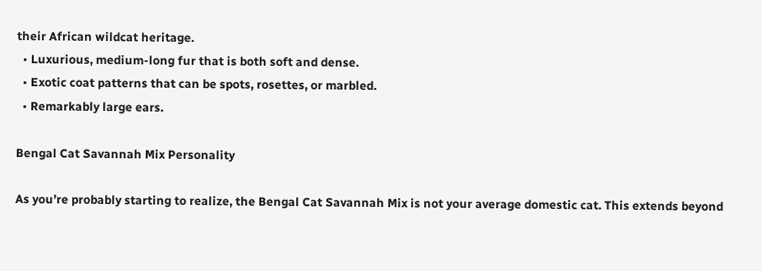their African wildcat heritage.
  • Luxurious, medium-long fur that is both soft and dense.
  • Exotic coat patterns that can be spots, rosettes, or marbled.
  • Remarkably large ears.

Bengal Cat Savannah Mix Personality

As you’re probably starting to realize, the Bengal Cat Savannah Mix is not your average domestic cat. This extends beyond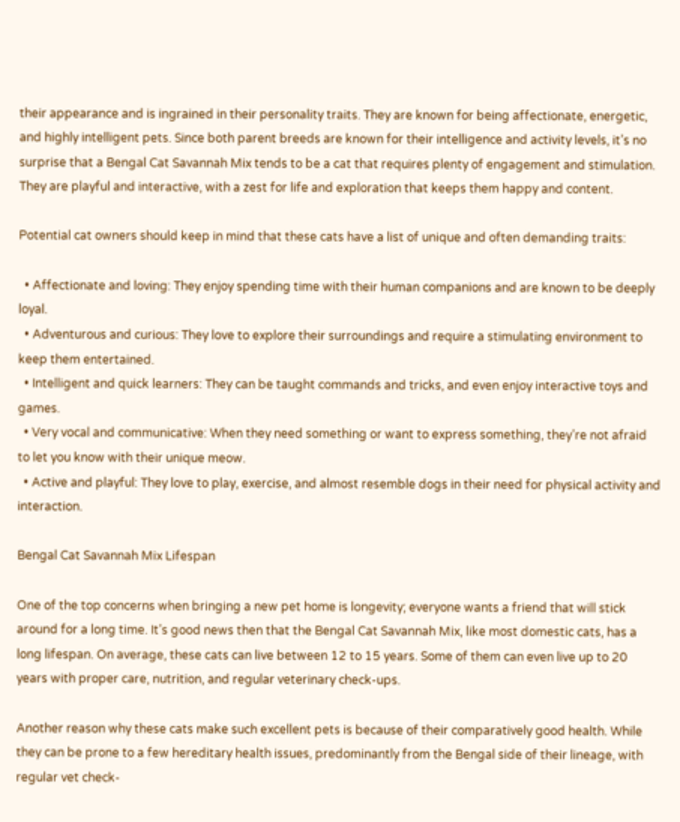their appearance and is ingrained in their personality traits. They are known for being affectionate, energetic, and highly intelligent pets. Since both parent breeds are known for their intelligence and activity levels, it’s no surprise that a Bengal Cat Savannah Mix tends to be a cat that requires plenty of engagement and stimulation. They are playful and interactive, with a zest for life and exploration that keeps them happy and content.

Potential cat owners should keep in mind that these cats have a list of unique and often demanding traits:

  • Affectionate and loving: They enjoy spending time with their human companions and are known to be deeply loyal.
  • Adventurous and curious: They love to explore their surroundings and require a stimulating environment to keep them entertained.
  • Intelligent and quick learners: They can be taught commands and tricks, and even enjoy interactive toys and games.
  • Very vocal and communicative: When they need something or want to express something, they’re not afraid to let you know with their unique meow.
  • Active and playful: They love to play, exercise, and almost resemble dogs in their need for physical activity and interaction.

Bengal Cat Savannah Mix Lifespan

One of the top concerns when bringing a new pet home is longevity; everyone wants a friend that will stick around for a long time. It’s good news then that the Bengal Cat Savannah Mix, like most domestic cats, has a long lifespan. On average, these cats can live between 12 to 15 years. Some of them can even live up to 20 years with proper care, nutrition, and regular veterinary check-ups.

Another reason why these cats make such excellent pets is because of their comparatively good health. While they can be prone to a few hereditary health issues, predominantly from the Bengal side of their lineage, with regular vet check-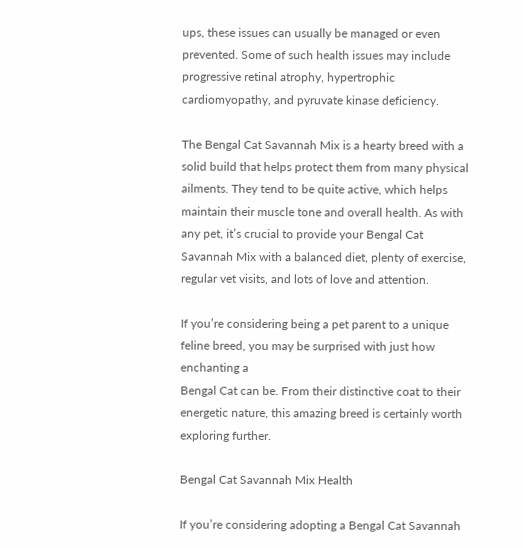ups, these issues can usually be managed or even prevented. Some of such health issues may include progressive retinal atrophy, hypertrophic cardiomyopathy, and pyruvate kinase deficiency.

The Bengal Cat Savannah Mix is a hearty breed with a solid build that helps protect them from many physical ailments. They tend to be quite active, which helps maintain their muscle tone and overall health. As with any pet, it’s crucial to provide your Bengal Cat Savannah Mix with a balanced diet, plenty of exercise, regular vet visits, and lots of love and attention.

If you’re considering being a pet parent to a unique feline breed, you may be surprised with just how enchanting a
Bengal Cat can be. From their distinctive coat to their energetic nature, this amazing breed is certainly worth exploring further.

Bengal Cat Savannah Mix Health

If you’re considering adopting a Bengal Cat Savannah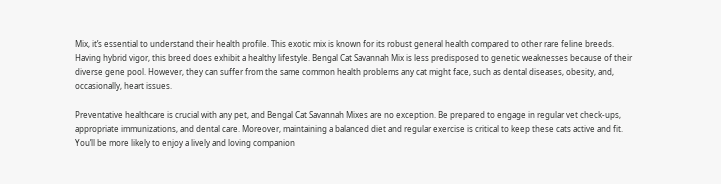Mix, it’s essential to understand their health profile. This exotic mix is known for its robust general health compared to other rare feline breeds. Having hybrid vigor, this breed does exhibit a healthy lifestyle. Bengal Cat Savannah Mix is less predisposed to genetic weaknesses because of their diverse gene pool. However, they can suffer from the same common health problems any cat might face, such as dental diseases, obesity, and, occasionally, heart issues.

Preventative healthcare is crucial with any pet, and Bengal Cat Savannah Mixes are no exception. Be prepared to engage in regular vet check-ups, appropriate immunizations, and dental care. Moreover, maintaining a balanced diet and regular exercise is critical to keep these cats active and fit. You’ll be more likely to enjoy a lively and loving companion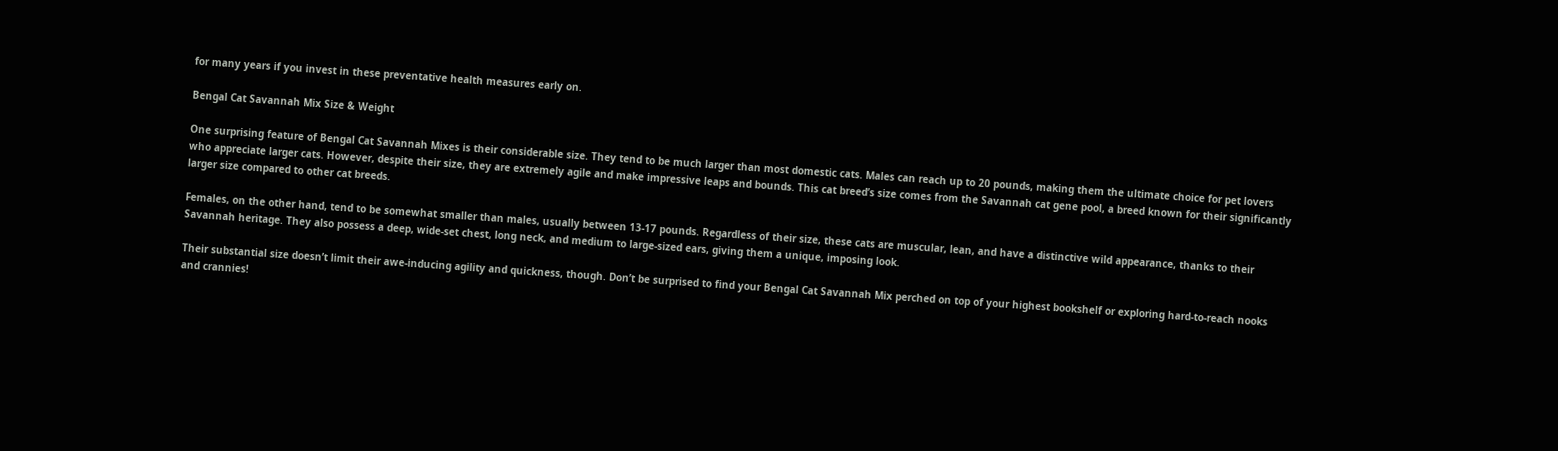for many years if you invest in these preventative health measures early on.

Bengal Cat Savannah Mix Size & Weight

One surprising feature of Bengal Cat Savannah Mixes is their considerable size. They tend to be much larger than most domestic cats. Males can reach up to 20 pounds, making them the ultimate choice for pet lovers who appreciate larger cats. However, despite their size, they are extremely agile and make impressive leaps and bounds. This cat breed’s size comes from the Savannah cat gene pool, a breed known for their significantly larger size compared to other cat breeds.

Females, on the other hand, tend to be somewhat smaller than males, usually between 13-17 pounds. Regardless of their size, these cats are muscular, lean, and have a distinctive wild appearance, thanks to their Savannah heritage. They also possess a deep, wide-set chest, long neck, and medium to large-sized ears, giving them a unique, imposing look.

Their substantial size doesn’t limit their awe-inducing agility and quickness, though. Don’t be surprised to find your Bengal Cat Savannah Mix perched on top of your highest bookshelf or exploring hard-to-reach nooks and crannies!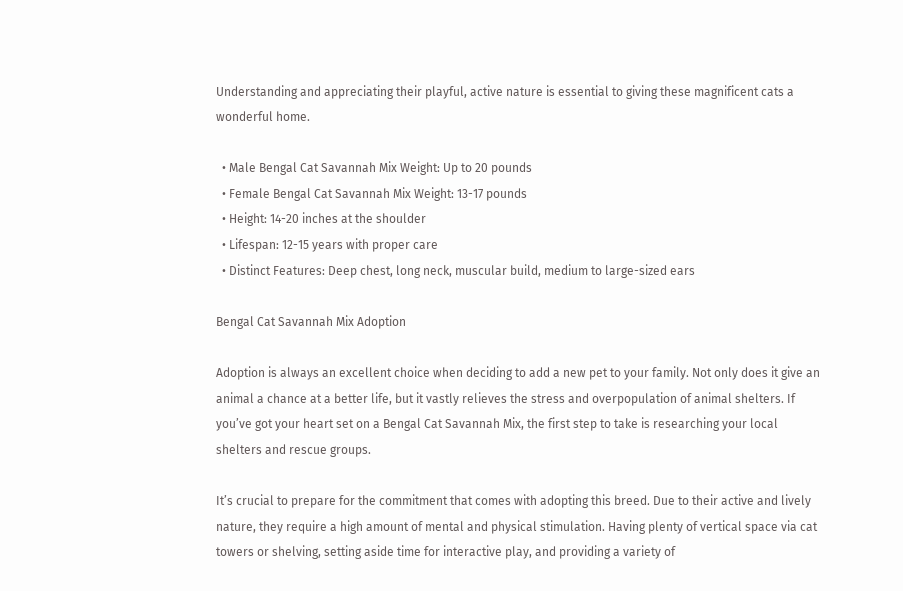Understanding and appreciating their playful, active nature is essential to giving these magnificent cats a wonderful home.

  • Male Bengal Cat Savannah Mix Weight: Up to 20 pounds
  • Female Bengal Cat Savannah Mix Weight: 13-17 pounds
  • Height: 14-20 inches at the shoulder
  • Lifespan: 12-15 years with proper care
  • Distinct Features: Deep chest, long neck, muscular build, medium to large-sized ears

Bengal Cat Savannah Mix Adoption

Adoption is always an excellent choice when deciding to add a new pet to your family. Not only does it give an animal a chance at a better life, but it vastly relieves the stress and overpopulation of animal shelters. If you’ve got your heart set on a Bengal Cat Savannah Mix, the first step to take is researching your local shelters and rescue groups.

It’s crucial to prepare for the commitment that comes with adopting this breed. Due to their active and lively nature, they require a high amount of mental and physical stimulation. Having plenty of vertical space via cat towers or shelving, setting aside time for interactive play, and providing a variety of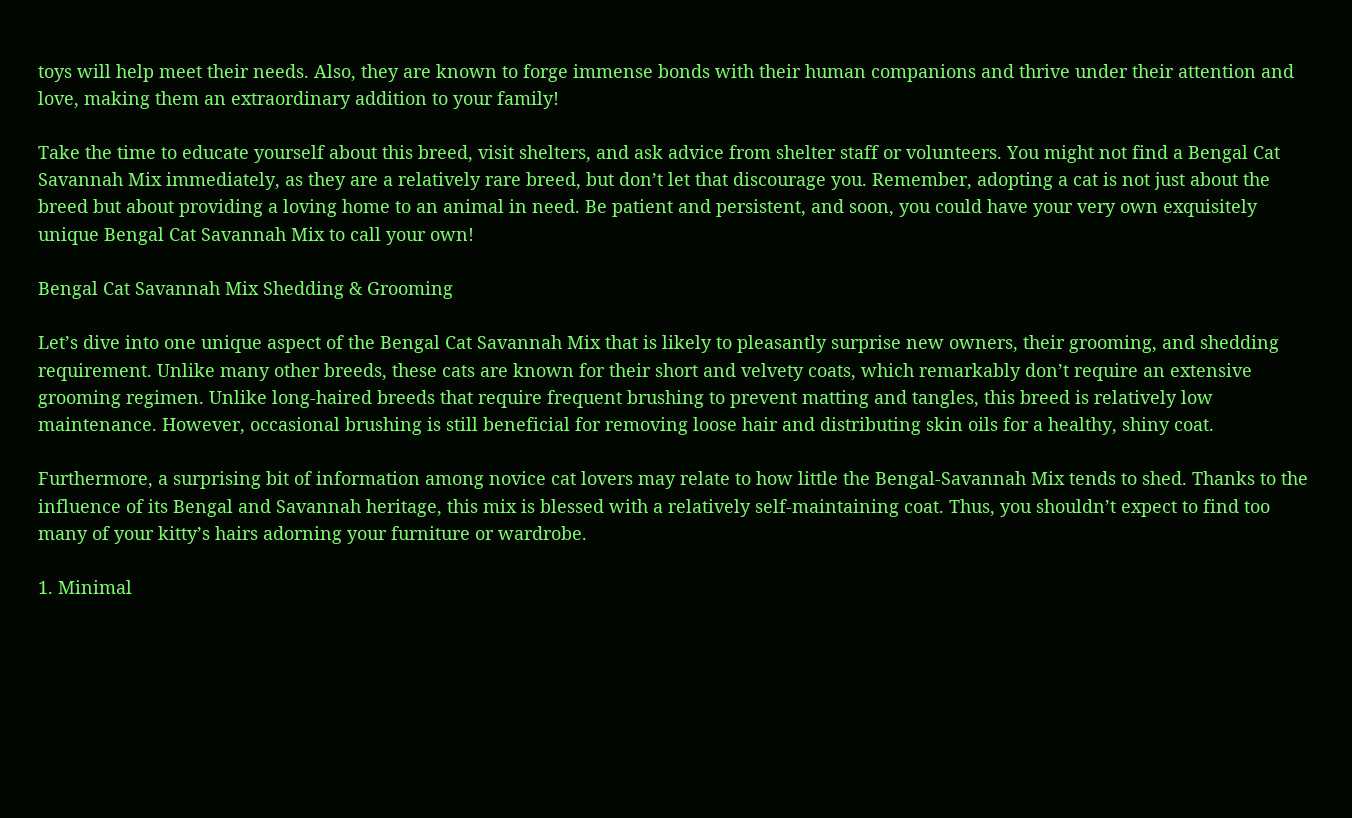toys will help meet their needs. Also, they are known to forge immense bonds with their human companions and thrive under their attention and love, making them an extraordinary addition to your family!

Take the time to educate yourself about this breed, visit shelters, and ask advice from shelter staff or volunteers. You might not find a Bengal Cat Savannah Mix immediately, as they are a relatively rare breed, but don’t let that discourage you. Remember, adopting a cat is not just about the breed but about providing a loving home to an animal in need. Be patient and persistent, and soon, you could have your very own exquisitely unique Bengal Cat Savannah Mix to call your own!

Bengal Cat Savannah Mix Shedding & Grooming

Let’s dive into one unique aspect of the Bengal Cat Savannah Mix that is likely to pleasantly surprise new owners, their grooming, and shedding requirement. Unlike many other breeds, these cats are known for their short and velvety coats, which remarkably don’t require an extensive grooming regimen. Unlike long-haired breeds that require frequent brushing to prevent matting and tangles, this breed is relatively low maintenance. However, occasional brushing is still beneficial for removing loose hair and distributing skin oils for a healthy, shiny coat.

Furthermore, a surprising bit of information among novice cat lovers may relate to how little the Bengal-Savannah Mix tends to shed. Thanks to the influence of its Bengal and Savannah heritage, this mix is blessed with a relatively self-maintaining coat. Thus, you shouldn’t expect to find too many of your kitty’s hairs adorning your furniture or wardrobe.

1. Minimal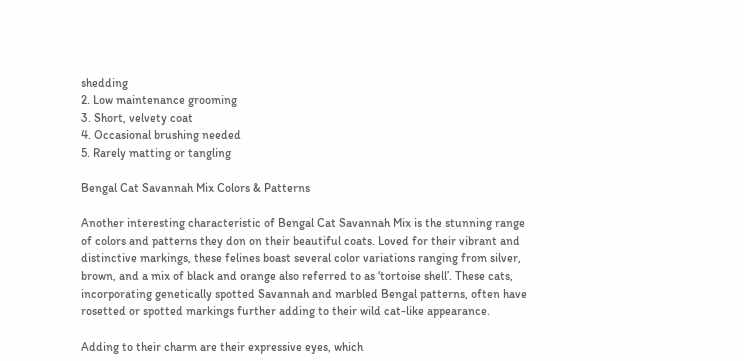shedding
2. Low maintenance grooming
3. Short, velvety coat
4. Occasional brushing needed
5. Rarely matting or tangling

Bengal Cat Savannah Mix Colors & Patterns

Another interesting characteristic of Bengal Cat Savannah Mix is the stunning range of colors and patterns they don on their beautiful coats. Loved for their vibrant and distinctive markings, these felines boast several color variations ranging from silver, brown, and a mix of black and orange also referred to as ‘tortoise shell’. These cats, incorporating genetically spotted Savannah and marbled Bengal patterns, often have rosetted or spotted markings further adding to their wild cat-like appearance.

Adding to their charm are their expressive eyes, which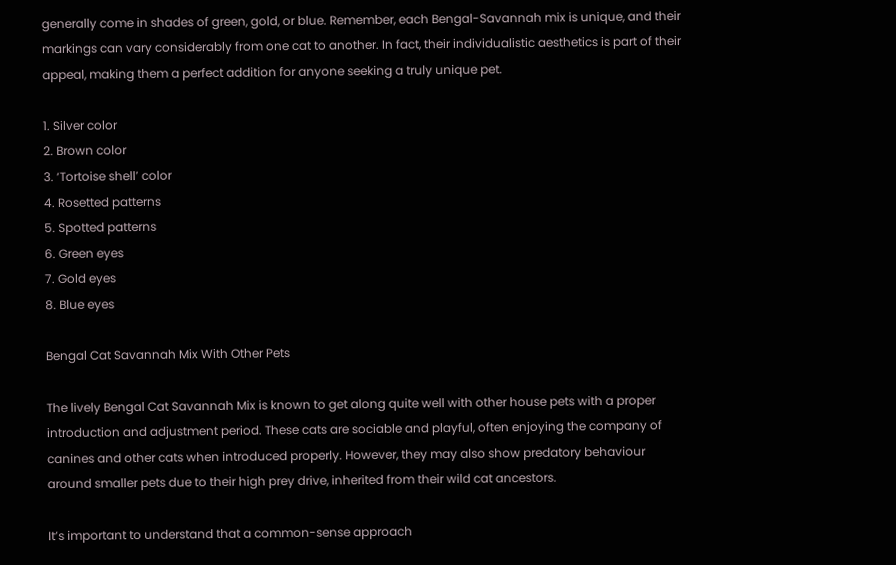generally come in shades of green, gold, or blue. Remember, each Bengal-Savannah mix is unique, and their markings can vary considerably from one cat to another. In fact, their individualistic aesthetics is part of their appeal, making them a perfect addition for anyone seeking a truly unique pet.

1. Silver color
2. Brown color
3. ‘Tortoise shell’ color
4. Rosetted patterns
5. Spotted patterns
6. Green eyes
7. Gold eyes
8. Blue eyes

Bengal Cat Savannah Mix With Other Pets

The lively Bengal Cat Savannah Mix is known to get along quite well with other house pets with a proper introduction and adjustment period. These cats are sociable and playful, often enjoying the company of canines and other cats when introduced properly. However, they may also show predatory behaviour around smaller pets due to their high prey drive, inherited from their wild cat ancestors.

It’s important to understand that a common-sense approach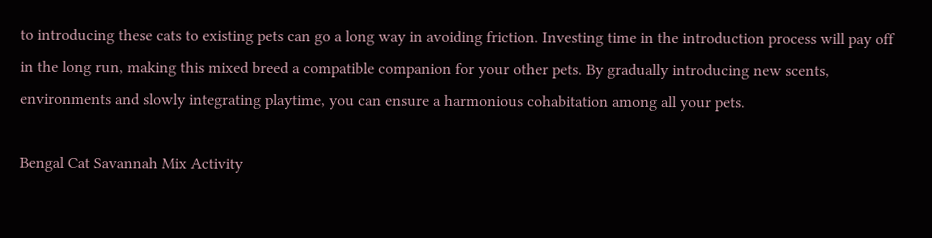to introducing these cats to existing pets can go a long way in avoiding friction. Investing time in the introduction process will pay off in the long run, making this mixed breed a compatible companion for your other pets. By gradually introducing new scents, environments and slowly integrating playtime, you can ensure a harmonious cohabitation among all your pets.

Bengal Cat Savannah Mix Activity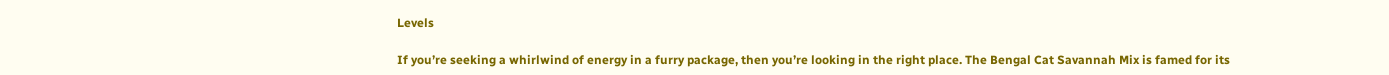Levels

If you’re seeking a whirlwind of energy in a furry package, then you’re looking in the right place. The Bengal Cat Savannah Mix is famed for its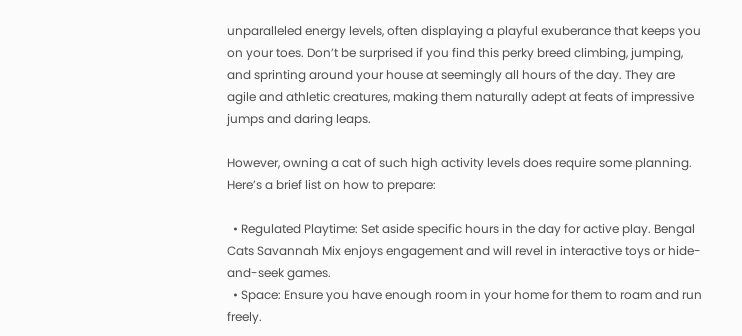unparalleled energy levels, often displaying a playful exuberance that keeps you on your toes. Don’t be surprised if you find this perky breed climbing, jumping, and sprinting around your house at seemingly all hours of the day. They are agile and athletic creatures, making them naturally adept at feats of impressive jumps and daring leaps.

However, owning a cat of such high activity levels does require some planning. Here’s a brief list on how to prepare:

  • Regulated Playtime: Set aside specific hours in the day for active play. Bengal Cats Savannah Mix enjoys engagement and will revel in interactive toys or hide-and-seek games.
  • Space: Ensure you have enough room in your home for them to roam and run freely.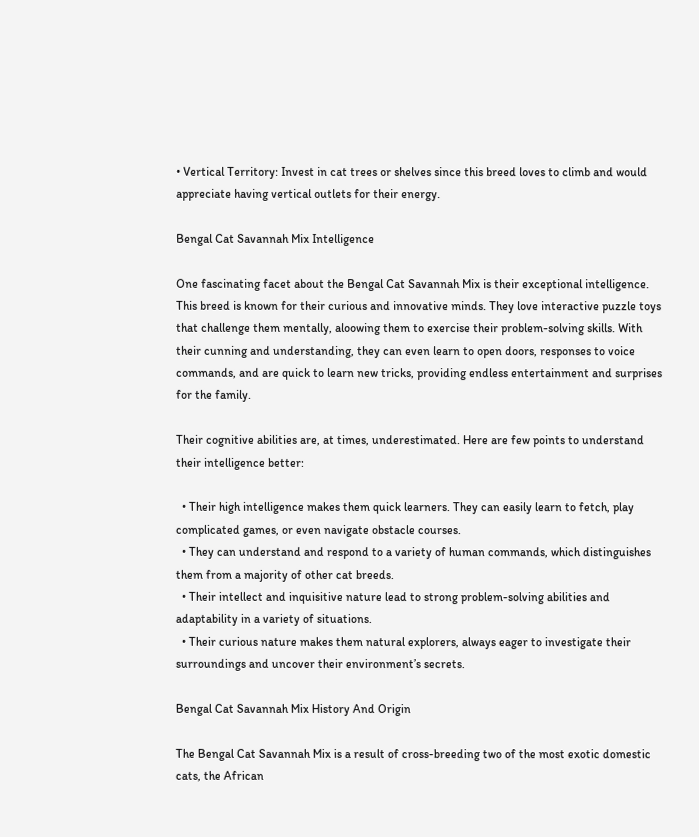• Vertical Territory: Invest in cat trees or shelves since this breed loves to climb and would appreciate having vertical outlets for their energy.

Bengal Cat Savannah Mix Intelligence

One fascinating facet about the Bengal Cat Savannah Mix is their exceptional intelligence. This breed is known for their curious and innovative minds. They love interactive puzzle toys that challenge them mentally, aloowing them to exercise their problem-solving skills. With their cunning and understanding, they can even learn to open doors, responses to voice commands, and are quick to learn new tricks, providing endless entertainment and surprises for the family.

Their cognitive abilities are, at times, underestimated. Here are few points to understand their intelligence better:

  • Their high intelligence makes them quick learners. They can easily learn to fetch, play complicated games, or even navigate obstacle courses.
  • They can understand and respond to a variety of human commands, which distinguishes them from a majority of other cat breeds.
  • Their intellect and inquisitive nature lead to strong problem-solving abilities and adaptability in a variety of situations.
  • Their curious nature makes them natural explorers, always eager to investigate their surroundings and uncover their environment’s secrets.

Bengal Cat Savannah Mix History And Origin

The Bengal Cat Savannah Mix is a result of cross-breeding two of the most exotic domestic cats, the African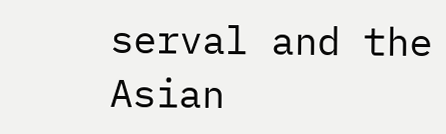serval and the Asian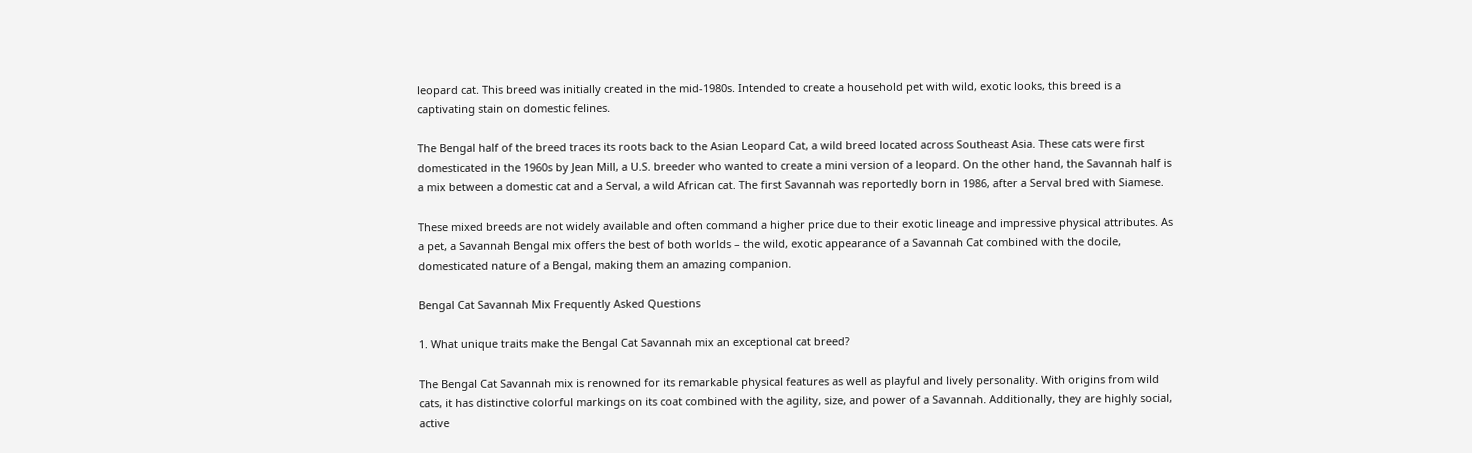leopard cat. This breed was initially created in the mid-1980s. Intended to create a household pet with wild, exotic looks, this breed is a captivating stain on domestic felines.

The Bengal half of the breed traces its roots back to the Asian Leopard Cat, a wild breed located across Southeast Asia. These cats were first domesticated in the 1960s by Jean Mill, a U.S. breeder who wanted to create a mini version of a leopard. On the other hand, the Savannah half is a mix between a domestic cat and a Serval, a wild African cat. The first Savannah was reportedly born in 1986, after a Serval bred with Siamese.

These mixed breeds are not widely available and often command a higher price due to their exotic lineage and impressive physical attributes. As a pet, a Savannah Bengal mix offers the best of both worlds – the wild, exotic appearance of a Savannah Cat combined with the docile, domesticated nature of a Bengal, making them an amazing companion.

Bengal Cat Savannah Mix Frequently Asked Questions

1. What unique traits make the Bengal Cat Savannah mix an exceptional cat breed?

The Bengal Cat Savannah mix is renowned for its remarkable physical features as well as playful and lively personality. With origins from wild cats, it has distinctive colorful markings on its coat combined with the agility, size, and power of a Savannah. Additionally, they are highly social, active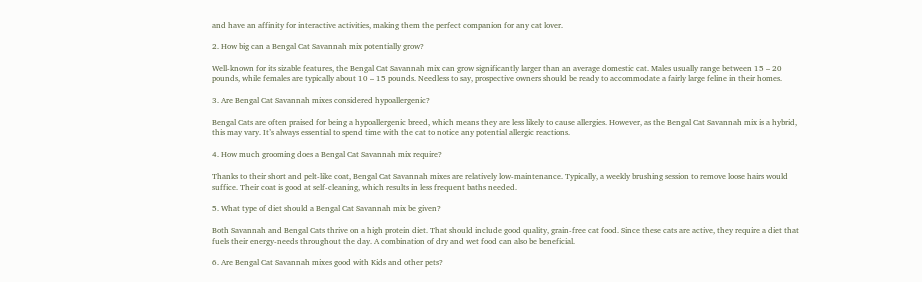and have an affinity for interactive activities, making them the perfect companion for any cat lover.

2. How big can a Bengal Cat Savannah mix potentially grow?

Well-known for its sizable features, the Bengal Cat Savannah mix can grow significantly larger than an average domestic cat. Males usually range between 15 – 20 pounds, while females are typically about 10 – 15 pounds. Needless to say, prospective owners should be ready to accommodate a fairly large feline in their homes.

3. Are Bengal Cat Savannah mixes considered hypoallergenic?

Bengal Cats are often praised for being a hypoallergenic breed, which means they are less likely to cause allergies. However, as the Bengal Cat Savannah mix is a hybrid, this may vary. It’s always essential to spend time with the cat to notice any potential allergic reactions.

4. How much grooming does a Bengal Cat Savannah mix require?

Thanks to their short and pelt-like coat, Bengal Cat Savannah mixes are relatively low-maintenance. Typically, a weekly brushing session to remove loose hairs would suffice. Their coat is good at self-cleaning, which results in less frequent baths needed.

5. What type of diet should a Bengal Cat Savannah mix be given?

Both Savannah and Bengal Cats thrive on a high protein diet. That should include good quality, grain-free cat food. Since these cats are active, they require a diet that fuels their energy-needs throughout the day. A combination of dry and wet food can also be beneficial.

6. Are Bengal Cat Savannah mixes good with Kids and other pets?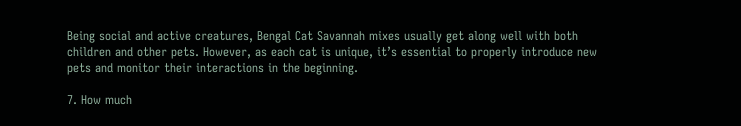Being social and active creatures, Bengal Cat Savannah mixes usually get along well with both children and other pets. However, as each cat is unique, it’s essential to properly introduce new pets and monitor their interactions in the beginning.

7. How much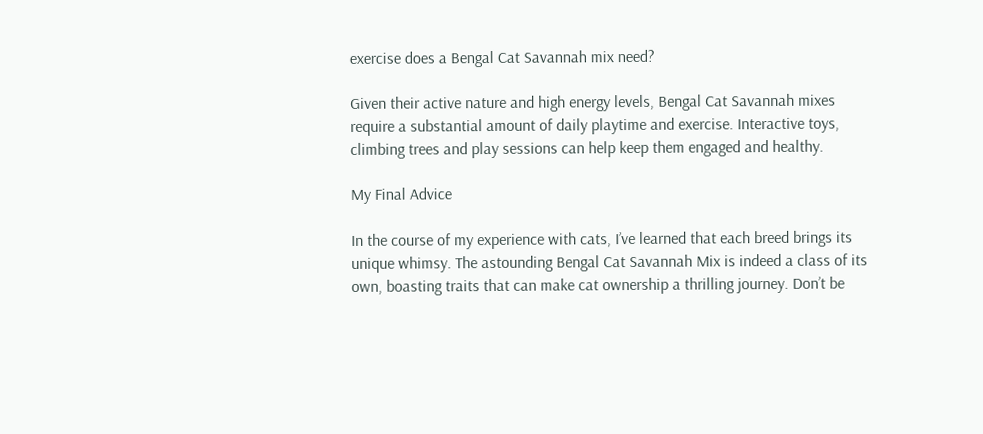exercise does a Bengal Cat Savannah mix need?

Given their active nature and high energy levels, Bengal Cat Savannah mixes require a substantial amount of daily playtime and exercise. Interactive toys, climbing trees and play sessions can help keep them engaged and healthy.

My Final Advice

In the course of my experience with cats, I’ve learned that each breed brings its unique whimsy. The astounding Bengal Cat Savannah Mix is indeed a class of its own, boasting traits that can make cat ownership a thrilling journey. Don’t be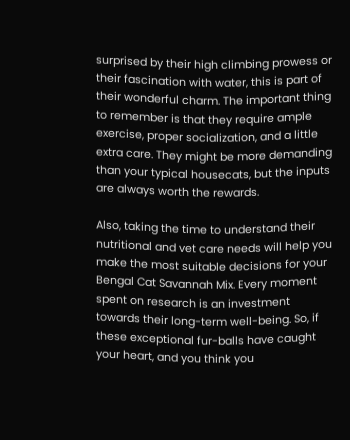surprised by their high climbing prowess or their fascination with water, this is part of their wonderful charm. The important thing to remember is that they require ample exercise, proper socialization, and a little extra care. They might be more demanding than your typical housecats, but the inputs are always worth the rewards.

Also, taking the time to understand their nutritional and vet care needs will help you make the most suitable decisions for your Bengal Cat Savannah Mix. Every moment spent on research is an investment towards their long-term well-being. So, if these exceptional fur-balls have caught your heart, and you think you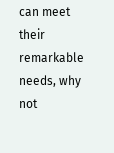can meet their remarkable needs, why not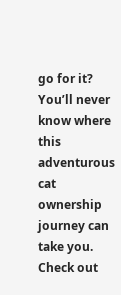go for it? You’ll never know where this adventurous cat ownership journey can take you. Check out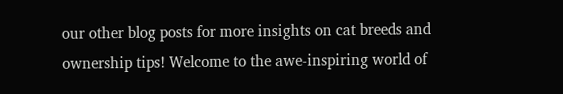our other blog posts for more insights on cat breeds and ownership tips! Welcome to the awe-inspiring world of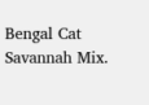Bengal Cat Savannah Mix.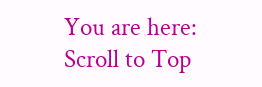You are here:
Scroll to Top